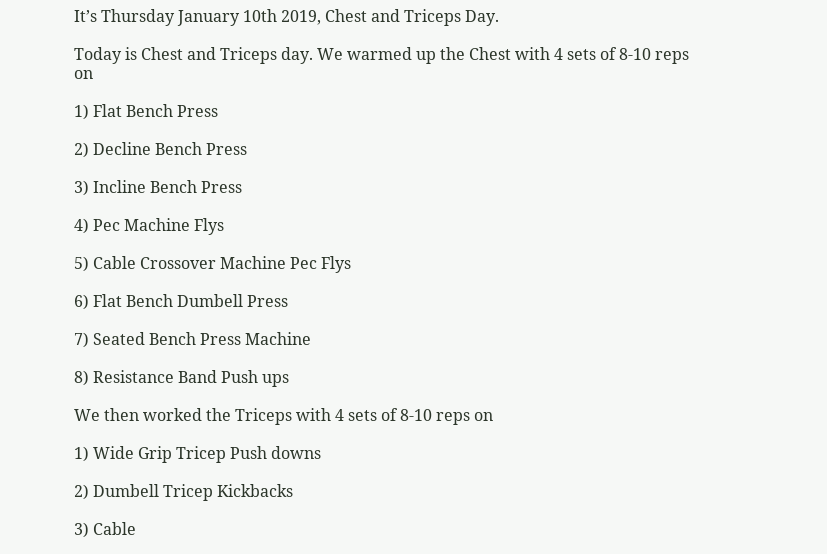It’s Thursday January 10th 2019, Chest and Triceps Day.

Today is Chest and Triceps day. We warmed up the Chest with 4 sets of 8-10 reps on

1) Flat Bench Press

2) Decline Bench Press

3) Incline Bench Press

4) Pec Machine Flys

5) Cable Crossover Machine Pec Flys

6) Flat Bench Dumbell Press

7) Seated Bench Press Machine

8) Resistance Band Push ups

We then worked the Triceps with 4 sets of 8-10 reps on

1) Wide Grip Tricep Push downs

2) Dumbell Tricep Kickbacks

3) Cable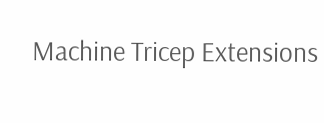Machine Tricep Extensions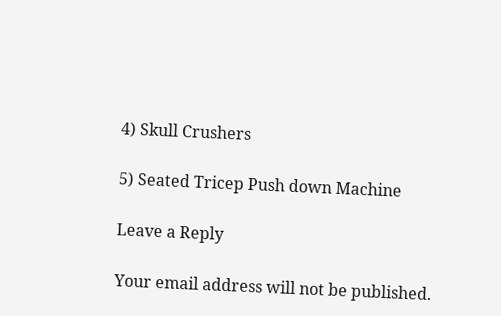4) Skull Crushers

5) Seated Tricep Push down Machine

Leave a Reply

Your email address will not be published.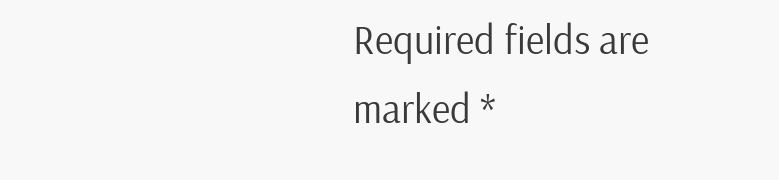Required fields are marked *